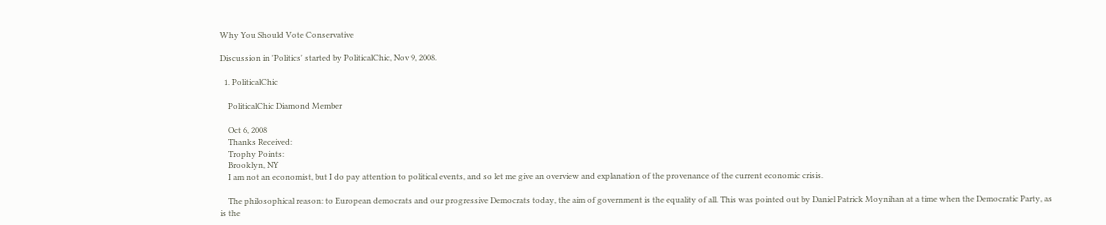Why You Should Vote Conservative

Discussion in 'Politics' started by PoliticalChic, Nov 9, 2008.

  1. PoliticalChic

    PoliticalChic Diamond Member

    Oct 6, 2008
    Thanks Received:
    Trophy Points:
    Brooklyn, NY
    I am not an economist, but I do pay attention to political events, and so let me give an overview and explanation of the provenance of the current economic crisis.

    The philosophical reason: to European democrats and our progressive Democrats today, the aim of government is the equality of all. This was pointed out by Daniel Patrick Moynihan at a time when the Democratic Party, as is the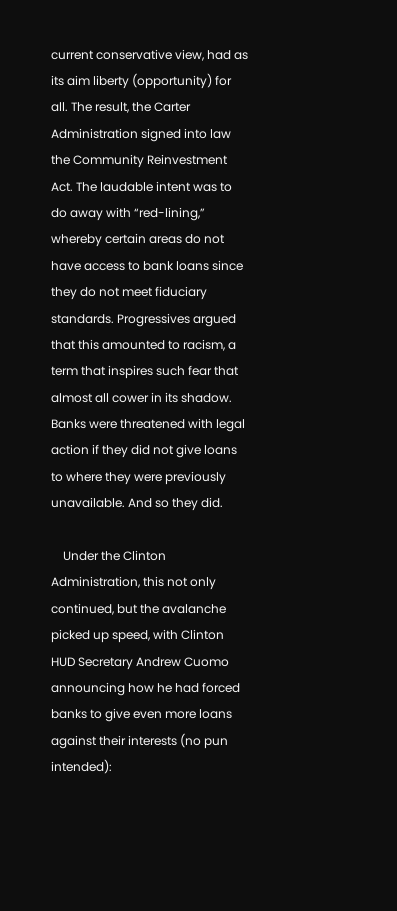current conservative view, had as its aim liberty (opportunity) for all. The result, the Carter Administration signed into law the Community Reinvestment Act. The laudable intent was to do away with “red-lining,” whereby certain areas do not have access to bank loans since they do not meet fiduciary standards. Progressives argued that this amounted to racism, a term that inspires such fear that almost all cower in its shadow. Banks were threatened with legal action if they did not give loans to where they were previously unavailable. And so they did.

    Under the Clinton Administration, this not only continued, but the avalanche picked up speed, with Clinton HUD Secretary Andrew Cuomo announcing how he had forced banks to give even more loans against their interests (no pun intended):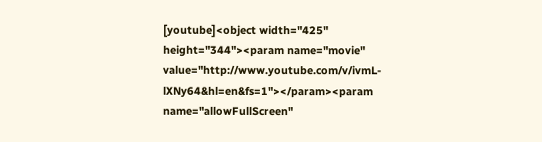[youtube]<object width="425" height="344"><param name="movie" value="http://www.youtube.com/v/ivmL-lXNy64&hl=en&fs=1"></param><param name="allowFullScreen"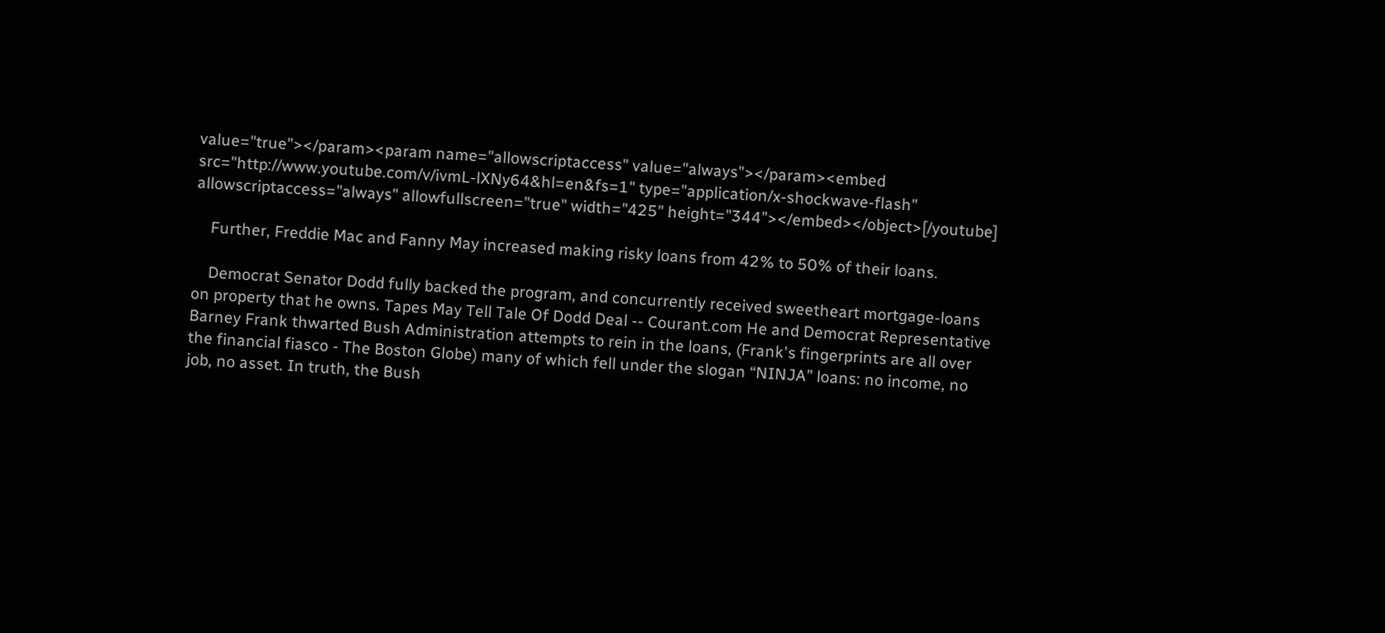value="true"></param><param name="allowscriptaccess" value="always"></param><embed src="http://www.youtube.com/v/ivmL-lXNy64&hl=en&fs=1" type="application/x-shockwave-flash" allowscriptaccess="always" allowfullscreen="true" width="425" height="344"></embed></object>[/youtube]

    Further, Freddie Mac and Fanny May increased making risky loans from 42% to 50% of their loans.

    Democrat Senator Dodd fully backed the program, and concurrently received sweetheart mortgage-loans on property that he owns. Tapes May Tell Tale Of Dodd Deal -- Courant.com He and Democrat Representative Barney Frank thwarted Bush Administration attempts to rein in the loans, (Frank's fingerprints are all over the financial fiasco - The Boston Globe) many of which fell under the slogan “NINJA” loans: no income, no job, no asset. In truth, the Bush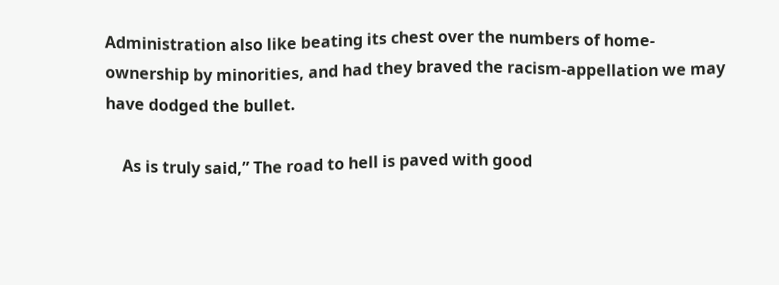Administration also like beating its chest over the numbers of home-ownership by minorities, and had they braved the racism-appellation we may have dodged the bullet.

    As is truly said,” The road to hell is paved with good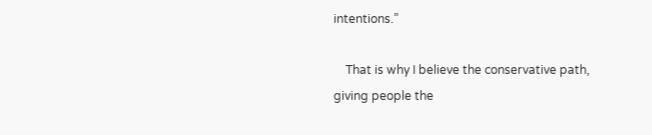intentions.”

    That is why I believe the conservative path, giving people the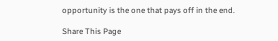opportunity is the one that pays off in the end.

Share This Page